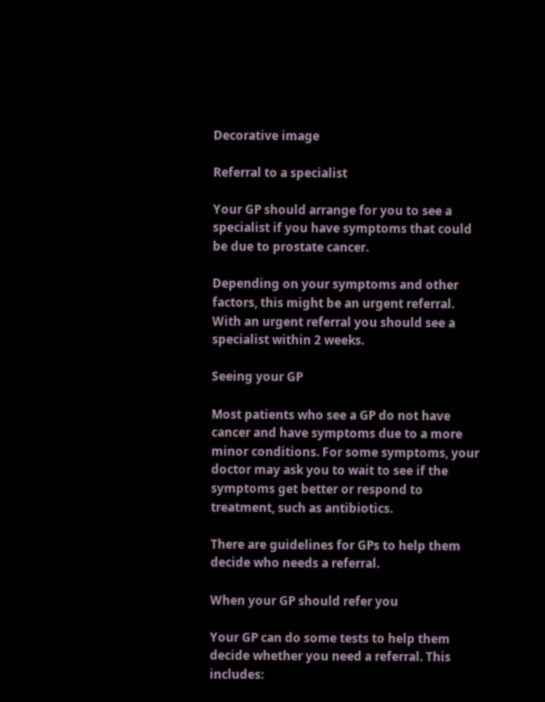Decorative image

Referral to a specialist

Your GP should arrange for you to see a specialist if you have symptoms that could be due to prostate cancer.

Depending on your symptoms and other factors, this might be an urgent referral. With an urgent referral you should see a specialist within 2 weeks.

Seeing your GP

Most patients who see a GP do not have cancer and have symptoms due to a more minor conditions. For some symptoms, your doctor may ask you to wait to see if the symptoms get better or respond to treatment, such as antibiotics.

There are guidelines for GPs to help them decide who needs a referral.

When your GP should refer you

Your GP can do some tests to help them decide whether you need a referral. This includes: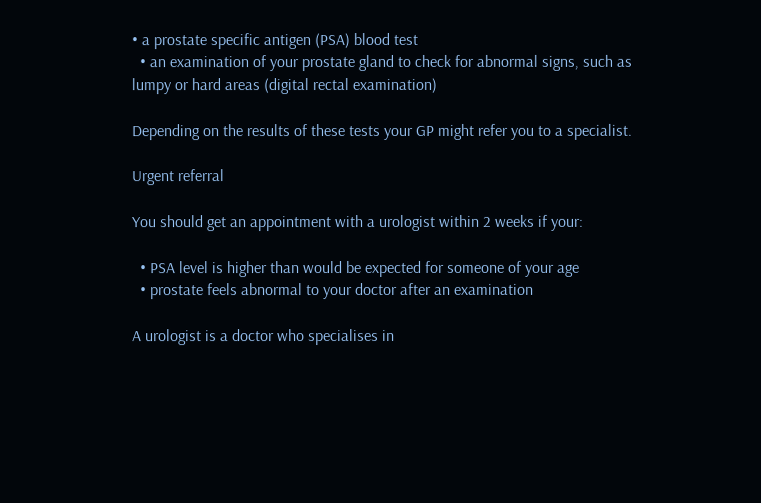• a prostate specific antigen (PSA) blood test
  • an examination of your prostate gland to check for abnormal signs, such as lumpy or hard areas (digital rectal examination)

Depending on the results of these tests your GP might refer you to a specialist.

Urgent referral

You should get an appointment with a urologist within 2 weeks if your:

  • PSA level is higher than would be expected for someone of your age
  • prostate feels abnormal to your doctor after an examination

A urologist is a doctor who specialises in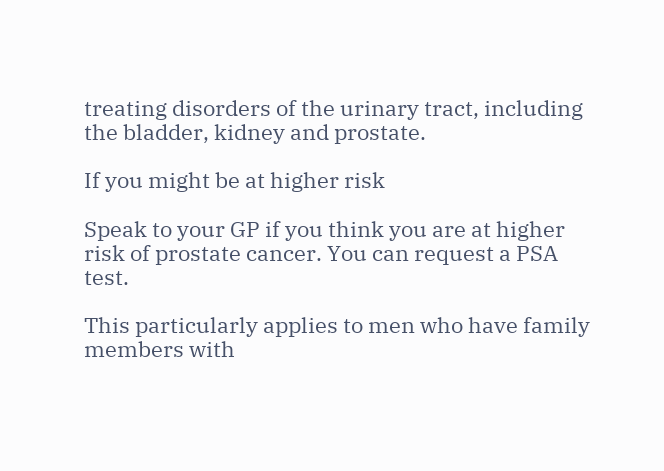treating disorders of the urinary tract, including the bladder, kidney and prostate.

If you might be at higher risk

Speak to your GP if you think you are at higher risk of prostate cancer. You can request a PSA test.

This particularly applies to men who have family members with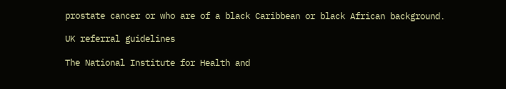prostate cancer or who are of a black Caribbean or black African background.

UK referral guidelines

The National Institute for Health and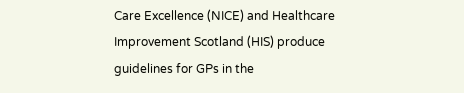Care Excellence (NICE) and Healthcare Improvement Scotland (HIS) produce guidelines for GPs in the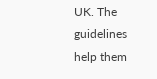UK. The guidelines help them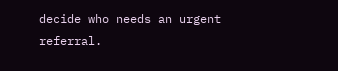decide who needs an urgent referral.